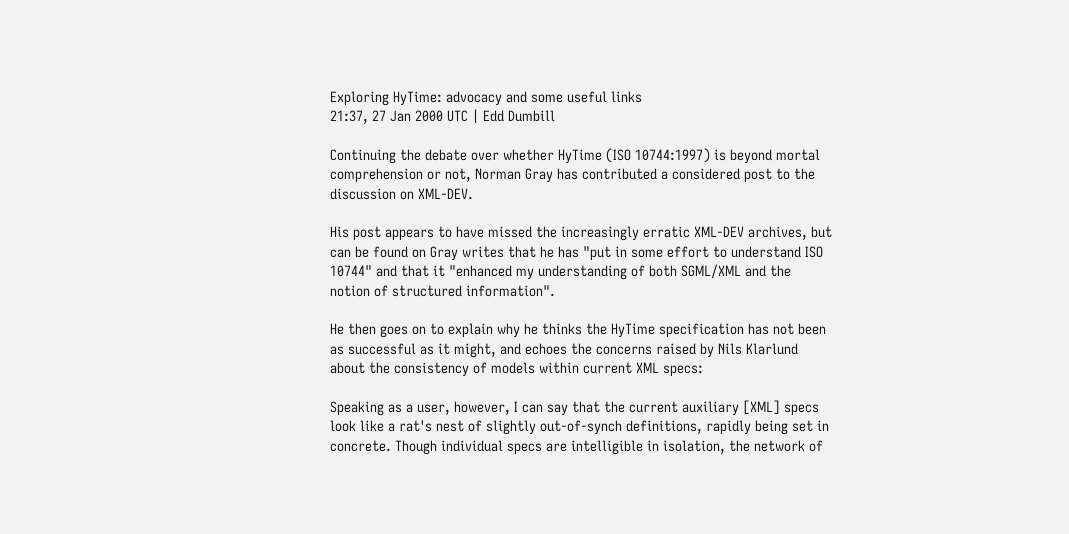Exploring HyTime: advocacy and some useful links
21:37, 27 Jan 2000 UTC | Edd Dumbill

Continuing the debate over whether HyTime (ISO 10744:1997) is beyond mortal comprehension or not, Norman Gray has contributed a considered post to the discussion on XML-DEV.

His post appears to have missed the increasingly erratic XML-DEV archives, but can be found on Gray writes that he has "put in some effort to understand ISO 10744" and that it "enhanced my understanding of both SGML/XML and the notion of structured information".

He then goes on to explain why he thinks the HyTime specification has not been as successful as it might, and echoes the concerns raised by Nils Klarlund about the consistency of models within current XML specs:

Speaking as a user, however, I can say that the current auxiliary [XML] specs look like a rat's nest of slightly out-of-synch definitions, rapidly being set in concrete. Though individual specs are intelligible in isolation, the network of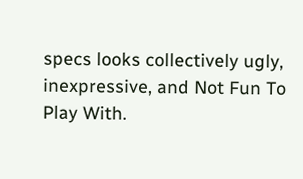specs looks collectively ugly, inexpressive, and Not Fun To Play With.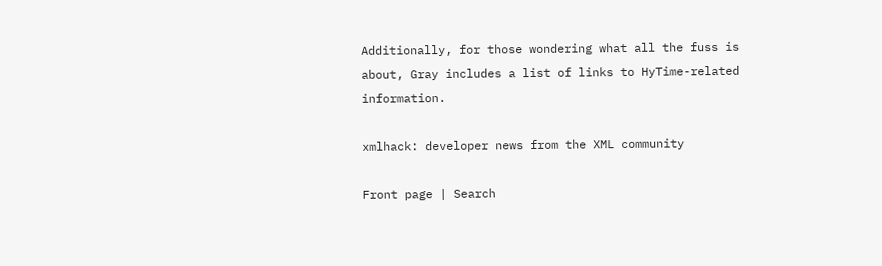Additionally, for those wondering what all the fuss is about, Gray includes a list of links to HyTime-related information.

xmlhack: developer news from the XML community

Front page | Search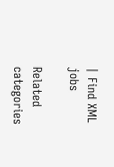| Find XML jobs

Related categories